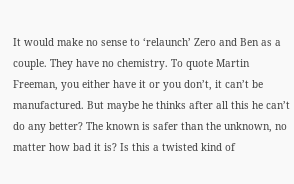It would make no sense to ‘relaunch’ Zero and Ben as a couple. They have no chemistry. To quote Martin Freeman, you either have it or you don’t, it can’t be manufactured. But maybe he thinks after all this he can’t do any better? The known is safer than the unknown, no matter how bad it is? Is this a twisted kind of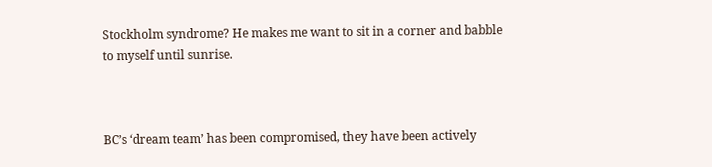Stockholm syndrome? He makes me want to sit in a corner and babble to myself until sunrise.



BC’s ‘dream team’ has been compromised, they have been actively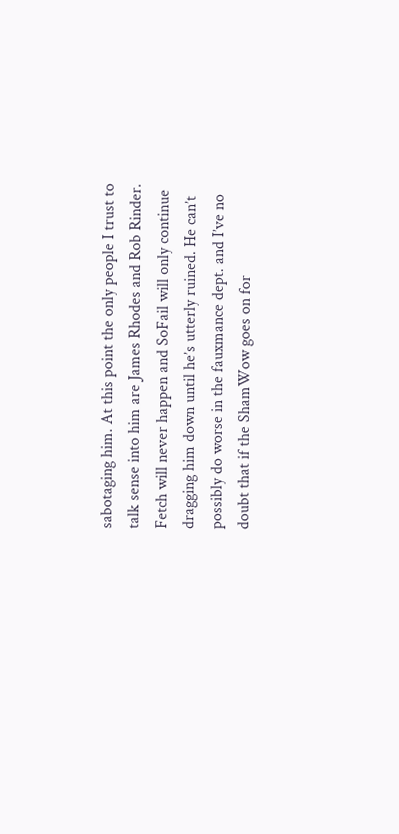sabotaging him. At this point the only people I trust to talk sense into him are James Rhodes and Rob Rinder. Fetch will never happen and SoFail will only continue dragging him down until he’s utterly ruined. He can’t possibly do worse in the fauxmance dept. and I’ve no doubt that if the ShamWow goes on for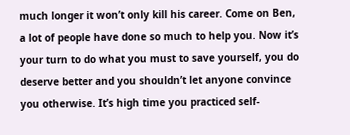much longer it won’t only kill his career. Come on Ben, a lot of people have done so much to help you. Now it’s your turn to do what you must to save yourself, you do deserve better and you shouldn’t let anyone convince you otherwise. It’s high time you practiced self-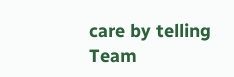care by telling Team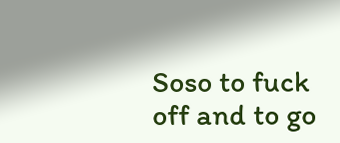Soso to fuck off and to go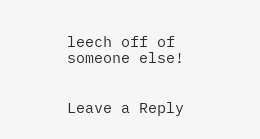leech off of someone else!


Leave a Reply